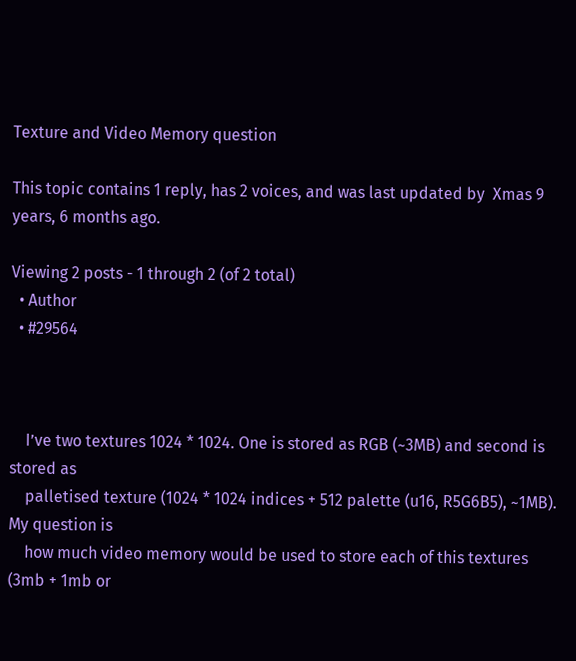Texture and Video Memory question

This topic contains 1 reply, has 2 voices, and was last updated by  Xmas 9 years, 6 months ago.

Viewing 2 posts - 1 through 2 (of 2 total)
  • Author
  • #29564



    I’ve two textures 1024 * 1024. One is stored as RGB (~3MB) and second is stored as
    palletised texture (1024 * 1024 indices + 512 palette (u16, R5G6B5), ~1MB). My question is
    how much video memory would be used to store each of this textures (3mb + 1mb or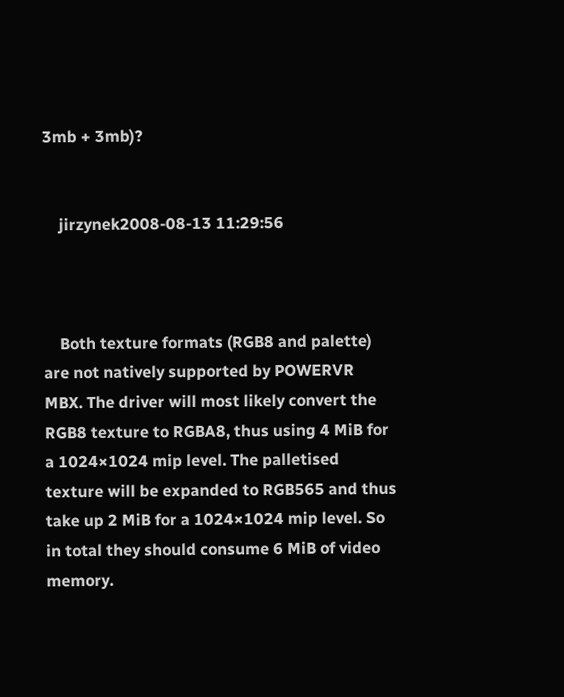3mb + 3mb)?


    jirzynek2008-08-13 11:29:56



    Both texture formats (RGB8 and palette) are not natively supported by POWERVR MBX. The driver will most likely convert the RGB8 texture to RGBA8, thus using 4 MiB for a 1024×1024 mip level. The palletised texture will be expanded to RGB565 and thus take up 2 MiB for a 1024×1024 mip level. So in total they should consume 6 MiB of video memory.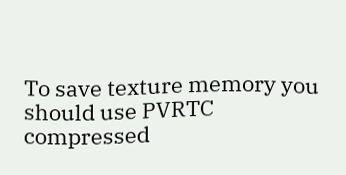To save texture memory you should use PVRTC compressed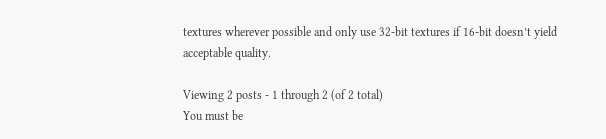textures wherever possible and only use 32-bit textures if 16-bit doesn’t yield acceptable quality.

Viewing 2 posts - 1 through 2 (of 2 total)
You must be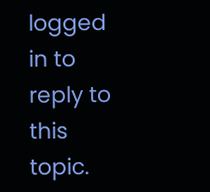logged in to reply to this topic.